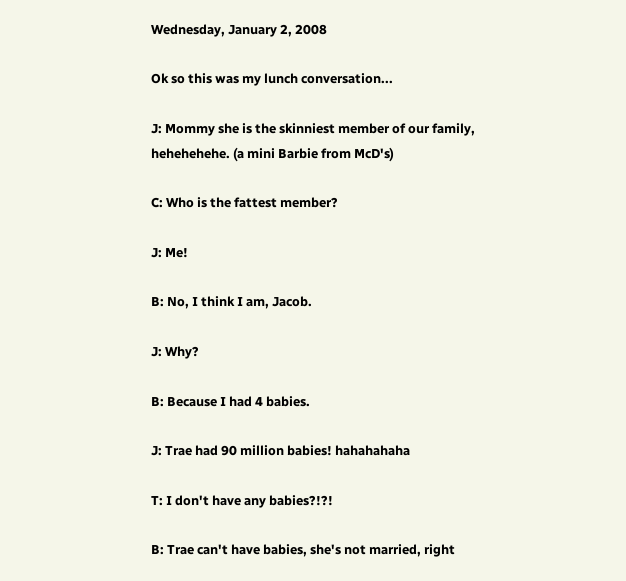Wednesday, January 2, 2008

Ok so this was my lunch conversation...

J: Mommy she is the skinniest member of our family, hehehehehe. (a mini Barbie from McD's)

C: Who is the fattest member?

J: Me!

B: No, I think I am, Jacob.

J: Why?

B: Because I had 4 babies.

J: Trae had 90 million babies! hahahahaha

T: I don't have any babies?!?!

B: Trae can't have babies, she's not married, right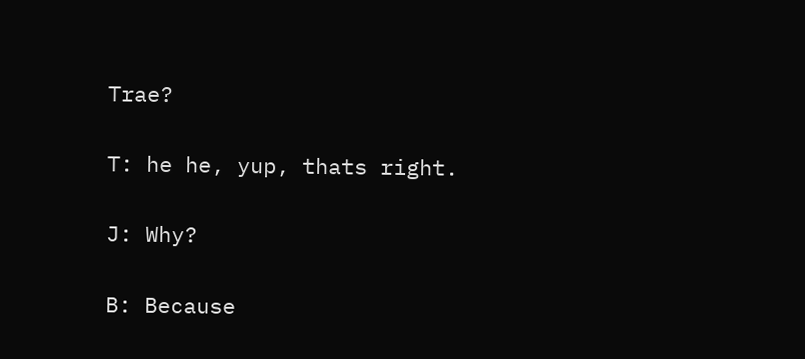Trae?

T: he he, yup, thats right.

J: Why?

B: Because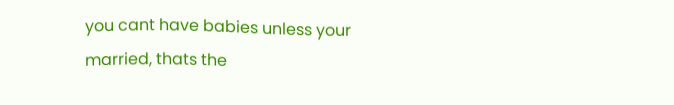you cant have babies unless your married, thats the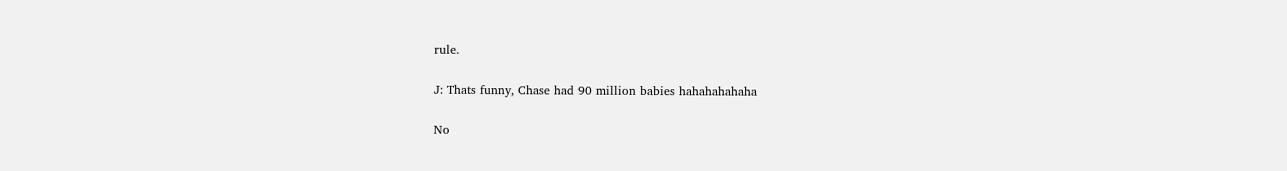rule.

J: Thats funny, Chase had 90 million babies hahahahahaha

No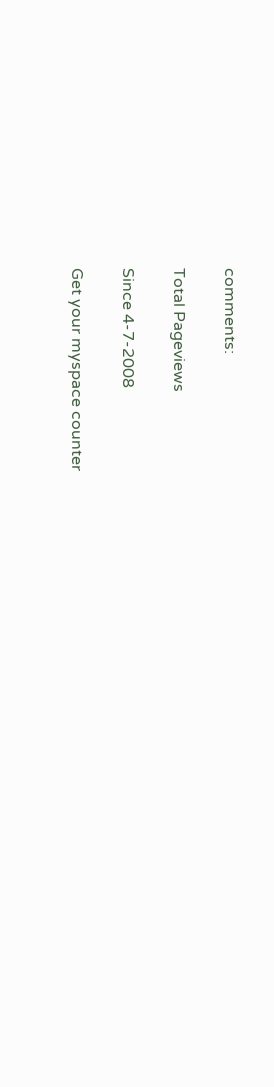comments:

Total Pageviews

Since 4-7-2008

Get your myspace counter